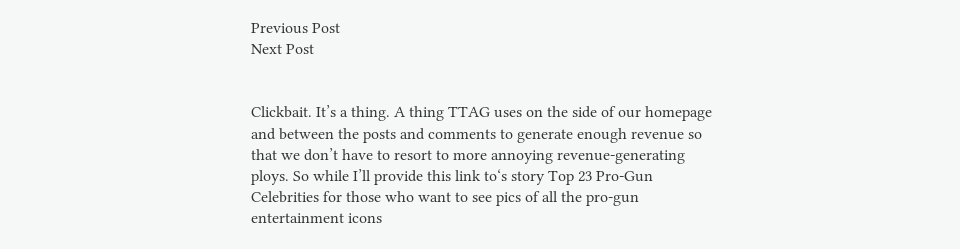Previous Post
Next Post


Clickbait. It’s a thing. A thing TTAG uses on the side of our homepage and between the posts and comments to generate enough revenue so that we don’t have to resort to more annoying revenue-generating ploys. So while I’ll provide this link to‘s story Top 23 Pro-Gun Celebrities for those who want to see pics of all the pro-gun entertainment icons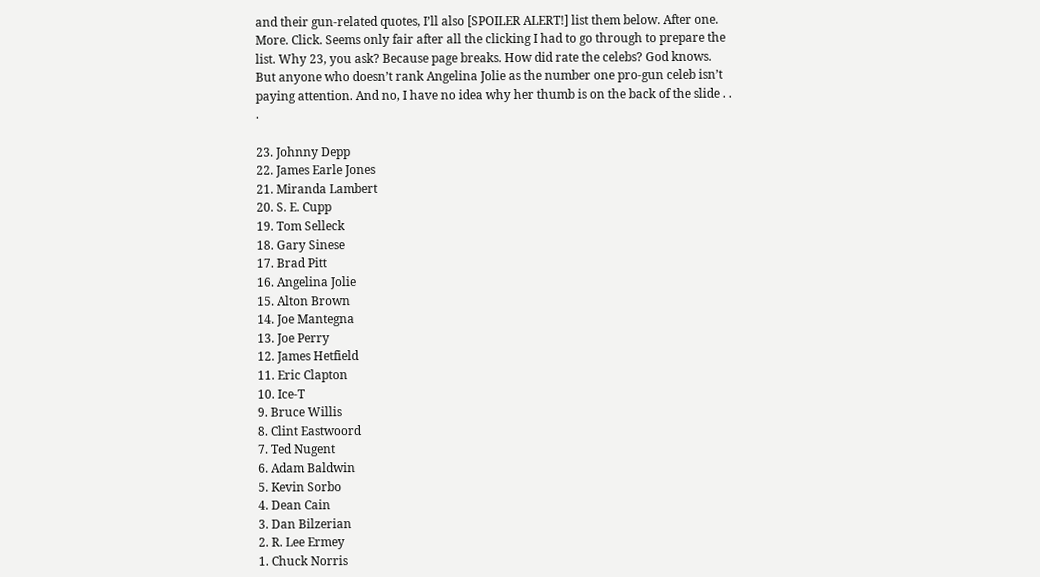and their gun-related quotes, I’ll also [SPOILER ALERT!] list them below. After one. More. Click. Seems only fair after all the clicking I had to go through to prepare the list. Why 23, you ask? Because page breaks. How did rate the celebs? God knows. But anyone who doesn’t rank Angelina Jolie as the number one pro-gun celeb isn’t paying attention. And no, I have no idea why her thumb is on the back of the slide . . .

23. Johnny Depp
22. James Earle Jones
21. Miranda Lambert
20. S. E. Cupp
19. Tom Selleck
18. Gary Sinese
17. Brad Pitt
16. Angelina Jolie
15. Alton Brown
14. Joe Mantegna
13. Joe Perry
12. James Hetfield
11. Eric Clapton
10. Ice-T
9. Bruce Willis
8. Clint Eastwoord
7. Ted Nugent
6. Adam Baldwin
5. Kevin Sorbo
4. Dean Cain
3. Dan Bilzerian
2. R. Lee Ermey
1. Chuck Norris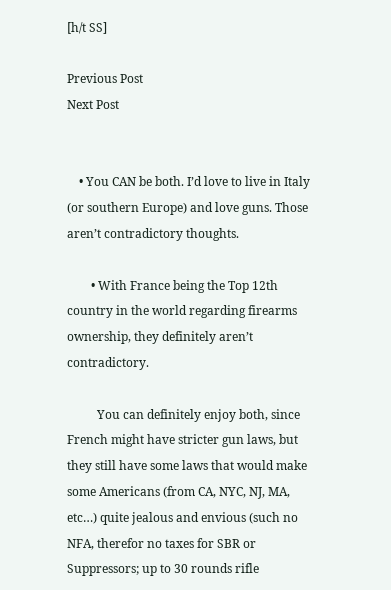[h/t SS]

Previous Post
Next Post


    • You CAN be both. I’d love to live in Italy (or southern Europe) and love guns. Those aren’t contradictory thoughts.

        • With France being the Top 12th country in the world regarding firearms ownership, they definitely aren’t contradictory.

          You can definitely enjoy both, since French might have stricter gun laws, but they still have some laws that would make some Americans (from CA, NYC, NJ, MA, etc…) quite jealous and envious (such no NFA, therefor no taxes for SBR or Suppressors; up to 30 rounds rifle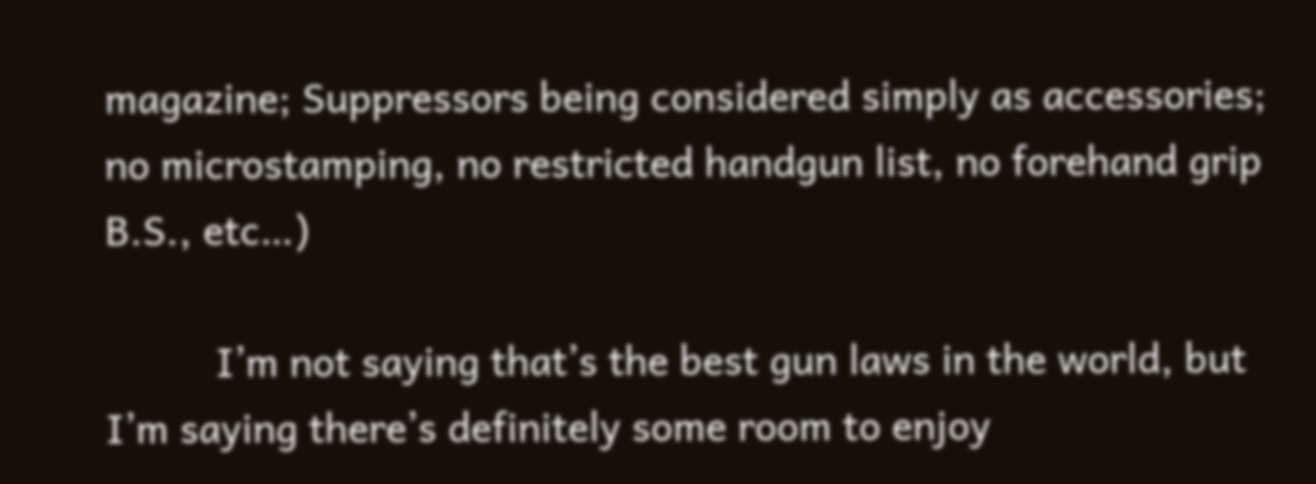magazine; Suppressors being considered simply as accessories; no microstamping, no restricted handgun list, no forehand grip B.S., etc…)

          I’m not saying that’s the best gun laws in the world, but I’m saying there’s definitely some room to enjoy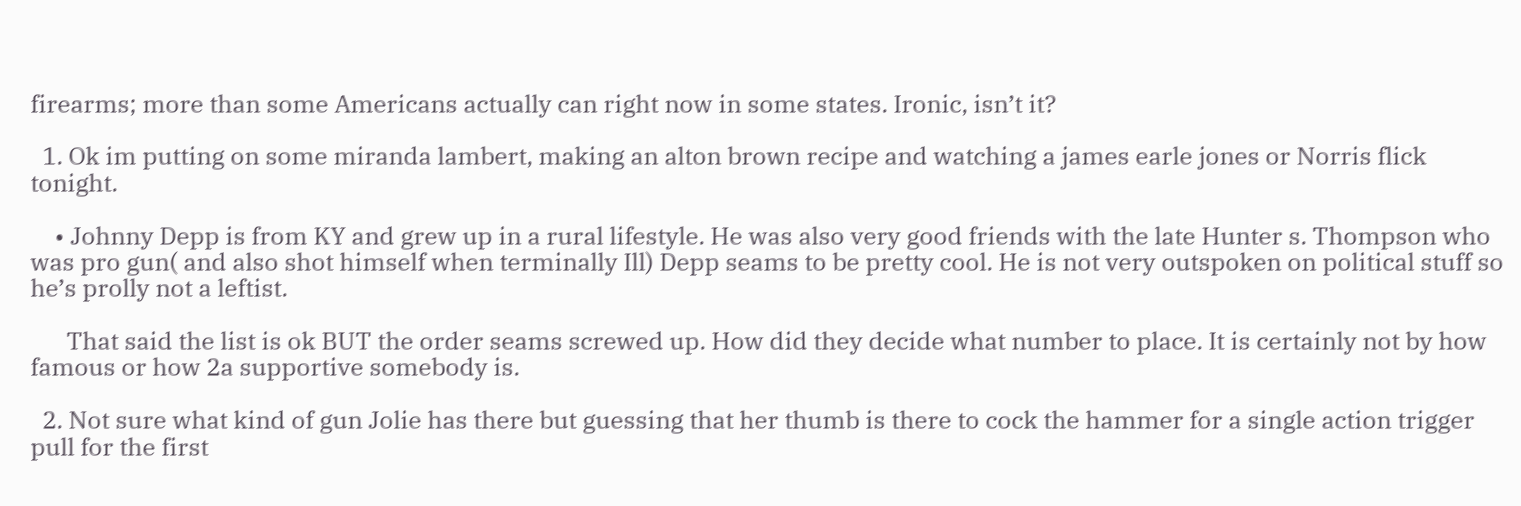firearms; more than some Americans actually can right now in some states. Ironic, isn’t it?

  1. Ok im putting on some miranda lambert, making an alton brown recipe and watching a james earle jones or Norris flick tonight.

    • Johnny Depp is from KY and grew up in a rural lifestyle. He was also very good friends with the late Hunter s. Thompson who was pro gun( and also shot himself when terminally Ill) Depp seams to be pretty cool. He is not very outspoken on political stuff so he’s prolly not a leftist.

      That said the list is ok BUT the order seams screwed up. How did they decide what number to place. It is certainly not by how famous or how 2a supportive somebody is.

  2. Not sure what kind of gun Jolie has there but guessing that her thumb is there to cock the hammer for a single action trigger pull for the first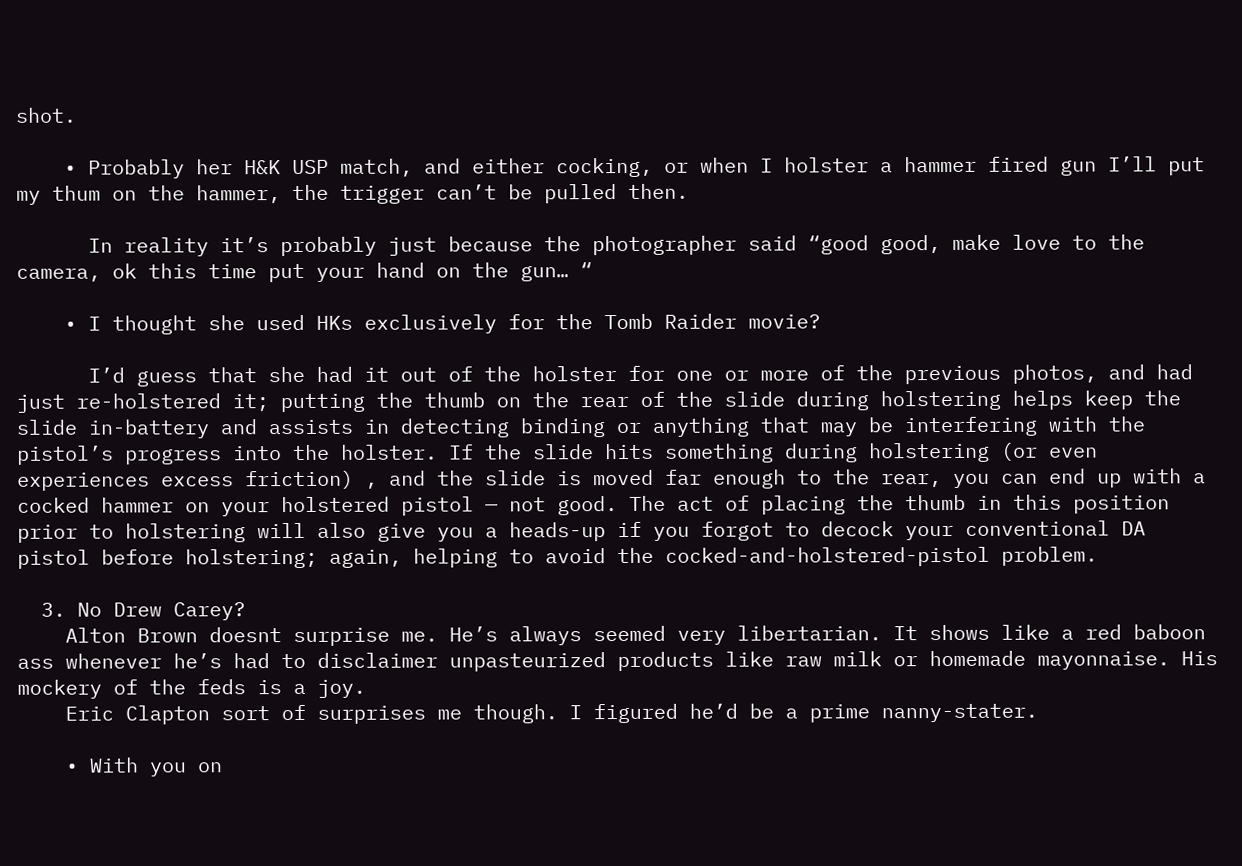shot.

    • Probably her H&K USP match, and either cocking, or when I holster a hammer fired gun I’ll put my thum on the hammer, the trigger can’t be pulled then.

      In reality it’s probably just because the photographer said “good good, make love to the camera, ok this time put your hand on the gun… “

    • I thought she used HKs exclusively for the Tomb Raider movie?

      I’d guess that she had it out of the holster for one or more of the previous photos, and had just re-holstered it; putting the thumb on the rear of the slide during holstering helps keep the slide in-battery and assists in detecting binding or anything that may be interfering with the pistol’s progress into the holster. If the slide hits something during holstering (or even experiences excess friction) , and the slide is moved far enough to the rear, you can end up with a cocked hammer on your holstered pistol — not good. The act of placing the thumb in this position prior to holstering will also give you a heads-up if you forgot to decock your conventional DA pistol before holstering; again, helping to avoid the cocked-and-holstered-pistol problem.

  3. No Drew Carey?
    Alton Brown doesnt surprise me. He’s always seemed very libertarian. It shows like a red baboon ass whenever he’s had to disclaimer unpasteurized products like raw milk or homemade mayonnaise. His mockery of the feds is a joy.
    Eric Clapton sort of surprises me though. I figured he’d be a prime nanny-stater.

    • With you on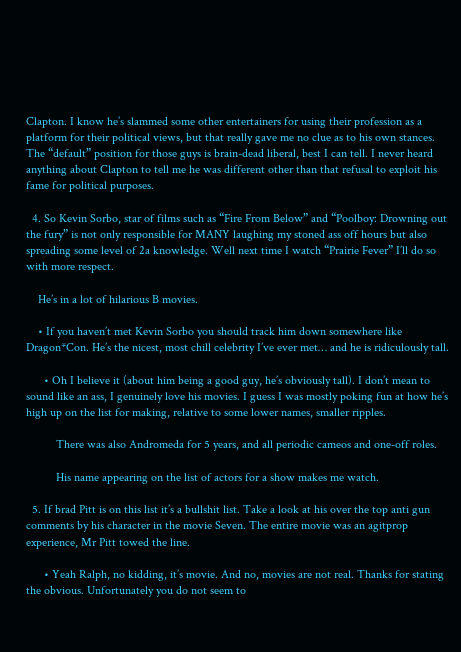Clapton. I know he’s slammed some other entertainers for using their profession as a platform for their political views, but that really gave me no clue as to his own stances. The “default” position for those guys is brain-dead liberal, best I can tell. I never heard anything about Clapton to tell me he was different other than that refusal to exploit his fame for political purposes.

  4. So Kevin Sorbo, star of films such as “Fire From Below” and “Poolboy: Drowning out the fury” is not only responsible for MANY laughing my stoned ass off hours but also spreading some level of 2a knowledge. Well next time I watch “Prairie Fever” I’ll do so with more respect.

    He’s in a lot of hilarious B movies.

    • If you haven’t met Kevin Sorbo you should track him down somewhere like Dragon*Con. He’s the nicest, most chill celebrity I’ve ever met… and he is ridiculously tall.

      • Oh I believe it (about him being a good guy, he’s obviously tall). I don’t mean to sound like an ass, I genuinely love his movies. I guess I was mostly poking fun at how he’s high up on the list for making, relative to some lower names, smaller ripples.

          There was also Andromeda for 5 years, and all periodic cameos and one-off roles.

          His name appearing on the list of actors for a show makes me watch.

  5. If brad Pitt is on this list it’s a bullshit list. Take a look at his over the top anti gun comments by his character in the movie Seven. The entire movie was an agitprop experience, Mr Pitt towed the line.

      • Yeah Ralph, no kidding, it’s movie. And no, movies are not real. Thanks for stating the obvious. Unfortunately you do not seem to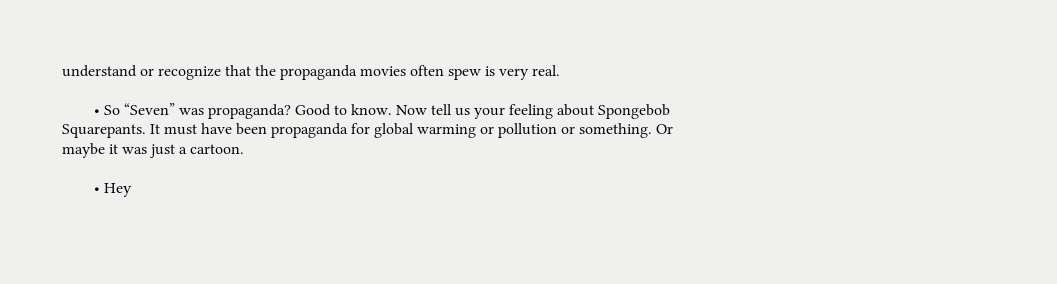understand or recognize that the propaganda movies often spew is very real.

        • So “Seven” was propaganda? Good to know. Now tell us your feeling about Spongebob Squarepants. It must have been propaganda for global warming or pollution or something. Or maybe it was just a cartoon.

        • Hey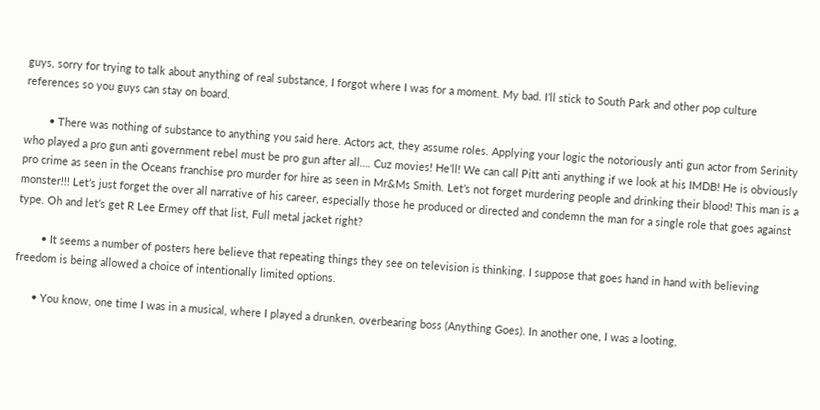guys, sorry for trying to talk about anything of real substance, I forgot where I was for a moment. My bad. I’ll stick to South Park and other pop culture references so you guys can stay on board.

        • There was nothing of substance to anything you said here. Actors act, they assume roles. Applying your logic the notoriously anti gun actor from Serinity who played a pro gun anti government rebel must be pro gun after all…. Cuz movies! He’ll! We can call Pitt anti anything if we look at his IMDB! He is obviously pro crime as seen in the Oceans franchise pro murder for hire as seen in Mr&Ms Smith. Let’s not forget murdering people and drinking their blood! This man is a monster!!! Let’s just forget the over all narrative of his career, especially those he produced or directed and condemn the man for a single role that goes against type. Oh and let’s get R Lee Ermey off that list, Full metal jacket right?

        • It seems a number of posters here believe that repeating things they see on television is thinking. I suppose that goes hand in hand with believing freedom is being allowed a choice of intentionally limited options.

      • You know, one time I was in a musical, where I played a drunken, overbearing boss (Anything Goes). In another one, I was a looting,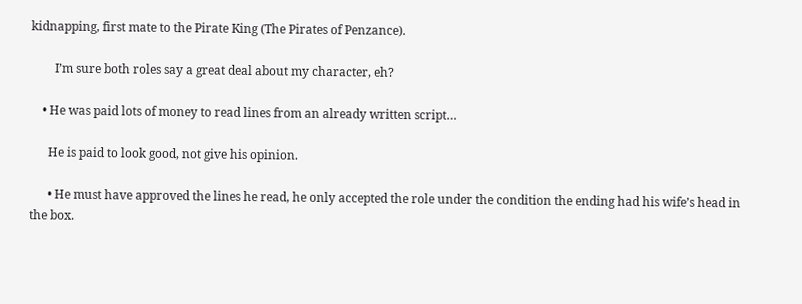kidnapping, first mate to the Pirate King (The Pirates of Penzance).

        I’m sure both roles say a great deal about my character, eh?

    • He was paid lots of money to read lines from an already written script…

      He is paid to look good, not give his opinion.

      • He must have approved the lines he read, he only accepted the role under the condition the ending had his wife’s head in the box.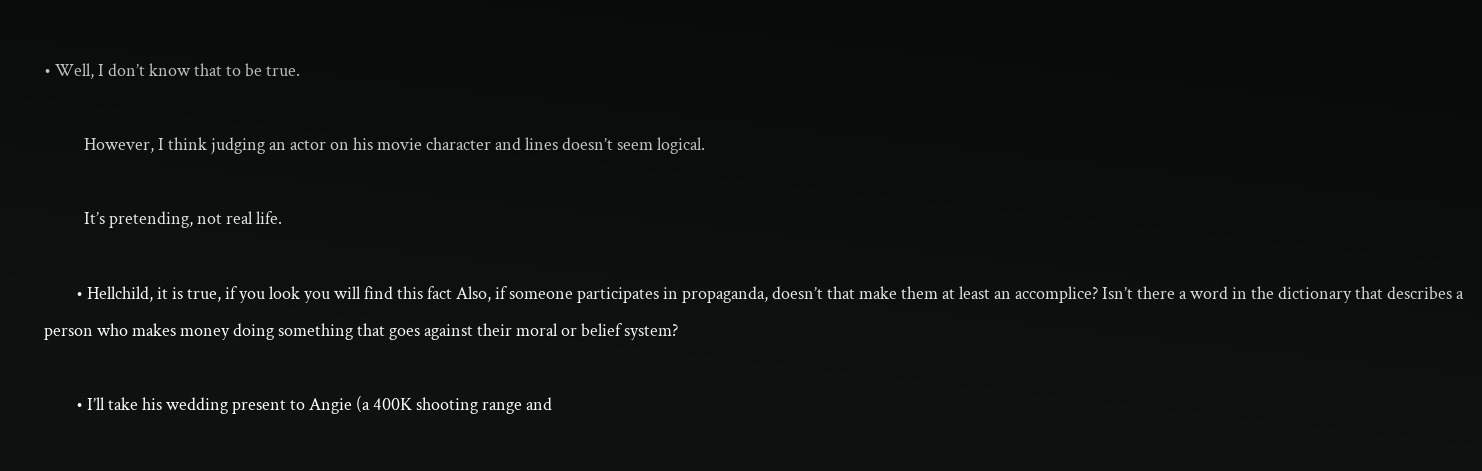• Well, I don’t know that to be true.

          However, I think judging an actor on his movie character and lines doesn’t seem logical.

          It’s pretending, not real life.

        • Hellchild, it is true, if you look you will find this fact Also, if someone participates in propaganda, doesn’t that make them at least an accomplice? Isn’t there a word in the dictionary that describes a person who makes money doing something that goes against their moral or belief system?

        • I’ll take his wedding present to Angie (a 400K shooting range and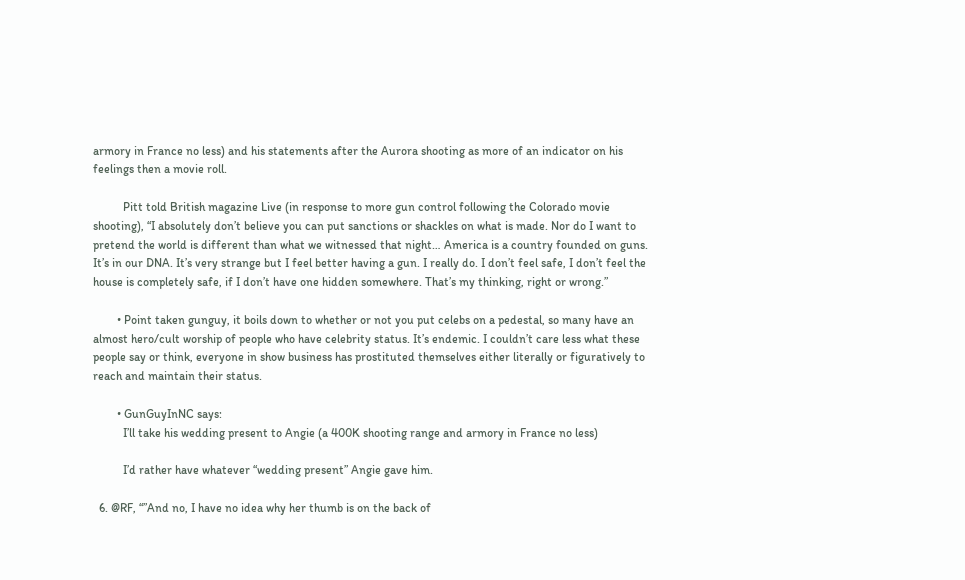armory in France no less) and his statements after the Aurora shooting as more of an indicator on his feelings then a movie roll.

          Pitt told British magazine Live (in response to more gun control following the Colorado movie shooting), “I absolutely don’t believe you can put sanctions or shackles on what is made. Nor do I want to pretend the world is different than what we witnessed that night… America is a country founded on guns. It’s in our DNA. It’s very strange but I feel better having a gun. I really do. I don’t feel safe, I don’t feel the house is completely safe, if I don’t have one hidden somewhere. That’s my thinking, right or wrong.”

        • Point taken gunguy, it boils down to whether or not you put celebs on a pedestal, so many have an almost hero/cult worship of people who have celebrity status. It’s endemic. I couldn’t care less what these people say or think, everyone in show business has prostituted themselves either literally or figuratively to reach and maintain their status.

        • GunGuyInNC says:
          I’ll take his wedding present to Angie (a 400K shooting range and armory in France no less)

          I’d rather have whatever “wedding present” Angie gave him.

  6. @RF, “”And no, I have no idea why her thumb is on the back of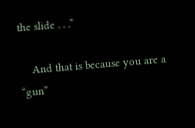the slide . . .”

    And that is because you are a “gun”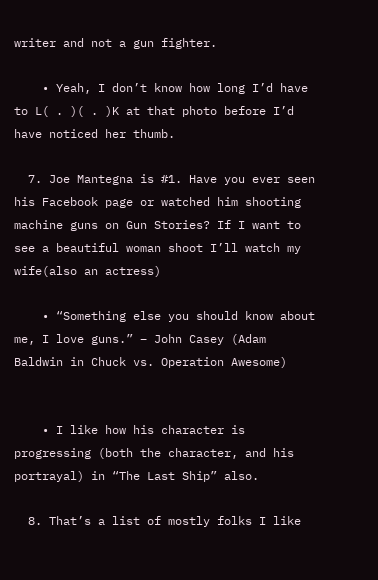writer and not a gun fighter.

    • Yeah, I don’t know how long I’d have to L( . )( . )K at that photo before I’d have noticed her thumb.

  7. Joe Mantegna is #1. Have you ever seen his Facebook page or watched him shooting machine guns on Gun Stories? If I want to see a beautiful woman shoot I’ll watch my wife(also an actress)

    • “Something else you should know about me, I love guns.” – John Casey (Adam Baldwin in Chuck vs. Operation Awesome)


    • I like how his character is progressing (both the character, and his portrayal) in “The Last Ship” also.

  8. That’s a list of mostly folks I like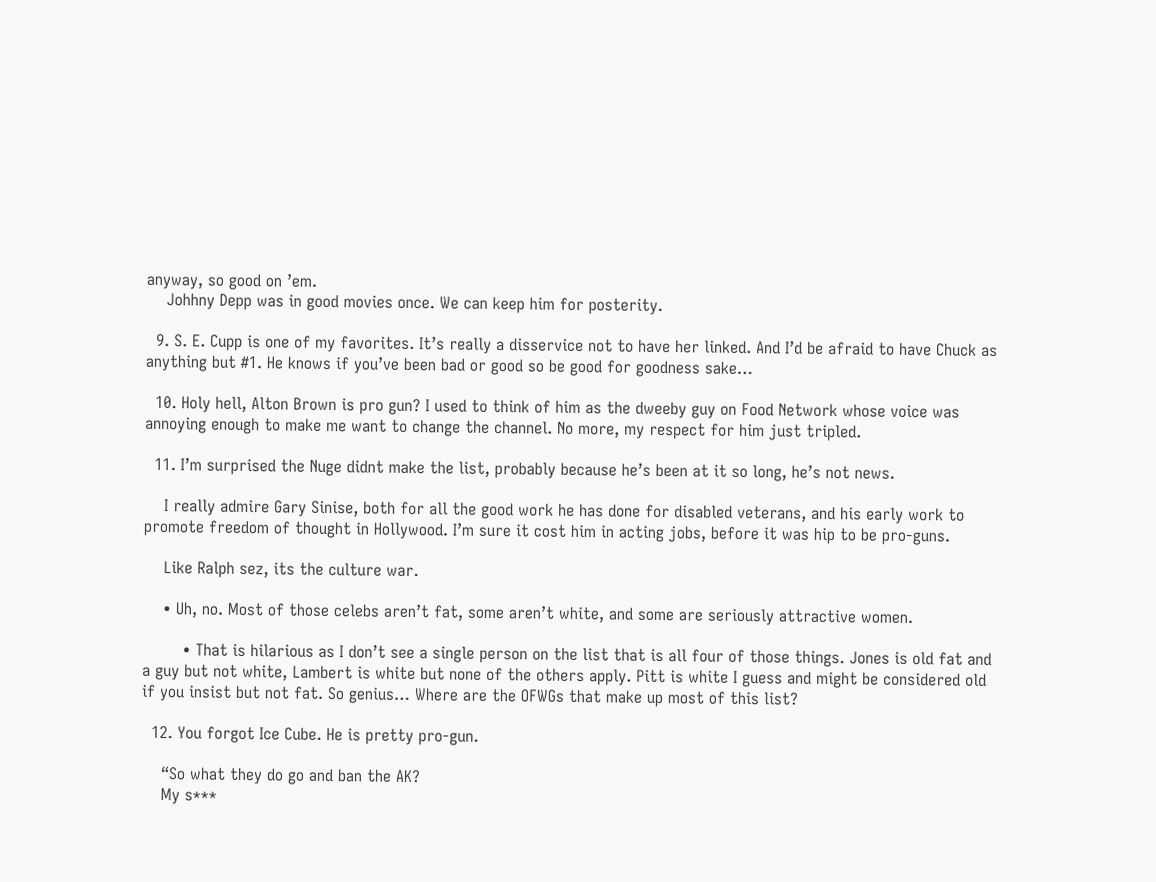anyway, so good on ’em.
    Johhny Depp was in good movies once. We can keep him for posterity.

  9. S. E. Cupp is one of my favorites. It’s really a disservice not to have her linked. And I’d be afraid to have Chuck as anything but #1. He knows if you’ve been bad or good so be good for goodness sake…

  10. Holy hell, Alton Brown is pro gun? I used to think of him as the dweeby guy on Food Network whose voice was annoying enough to make me want to change the channel. No more, my respect for him just tripled.

  11. I’m surprised the Nuge didnt make the list, probably because he’s been at it so long, he’s not news.

    I really admire Gary Sinise, both for all the good work he has done for disabled veterans, and his early work to promote freedom of thought in Hollywood. I’m sure it cost him in acting jobs, before it was hip to be pro-guns.

    Like Ralph sez, its the culture war.

    • Uh, no. Most of those celebs aren’t fat, some aren’t white, and some are seriously attractive women.

        • That is hilarious as I don’t see a single person on the list that is all four of those things. Jones is old fat and a guy but not white, Lambert is white but none of the others apply. Pitt is white I guess and might be considered old if you insist but not fat. So genius… Where are the OFWGs that make up most of this list?

  12. You forgot Ice Cube. He is pretty pro-gun.

    “So what they do go and ban the AK?
    My s***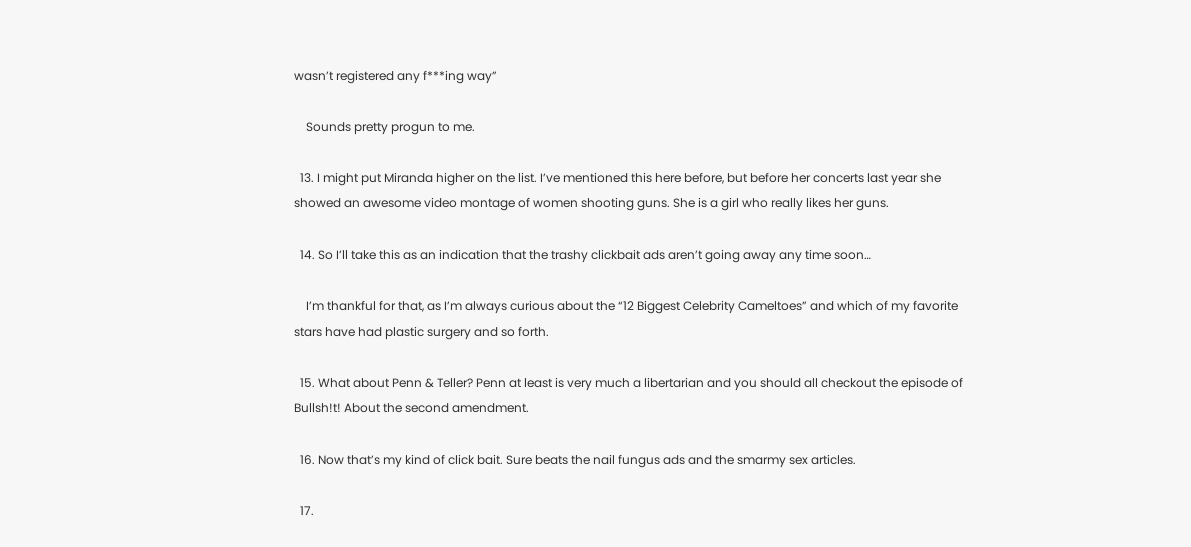wasn’t registered any f***ing way”

    Sounds pretty progun to me.

  13. I might put Miranda higher on the list. I’ve mentioned this here before, but before her concerts last year she showed an awesome video montage of women shooting guns. She is a girl who really likes her guns.

  14. So I’ll take this as an indication that the trashy clickbait ads aren’t going away any time soon…

    I’m thankful for that, as I’m always curious about the “12 Biggest Celebrity Cameltoes” and which of my favorite stars have had plastic surgery and so forth.

  15. What about Penn & Teller? Penn at least is very much a libertarian and you should all checkout the episode of Bullsh!t! About the second amendment.

  16. Now that’s my kind of click bait. Sure beats the nail fungus ads and the smarmy sex articles.

  17.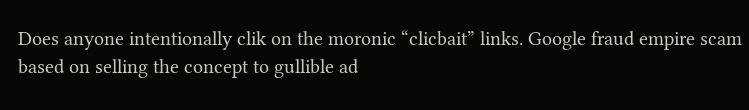Does anyone intentionally clik on the moronic “clicbait” links. Google fraud empire scam based on selling the concept to gullible ad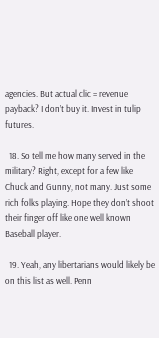agencies. But actual clic = revenue payback? I don’t buy it. Invest in tulip futures.

  18. So tell me how many served in the military? Right, except for a few like Chuck and Gunny, not many. Just some rich folks playing. Hope they don’t shoot their finger off like one well known Baseball player.

  19. Yeah, any libertarians would likely be on this list as well. Penn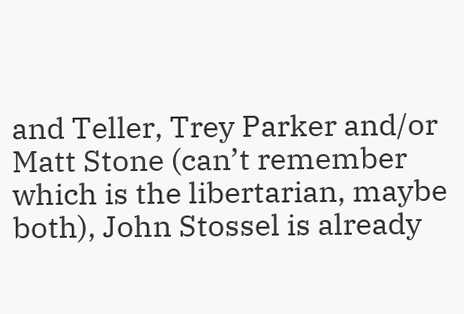and Teller, Trey Parker and/or Matt Stone (can’t remember which is the libertarian, maybe both), John Stossel is already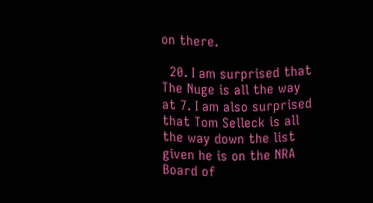on there.

  20. I am surprised that The Nuge is all the way at 7. I am also surprised that Tom Selleck is all the way down the list given he is on the NRA Board of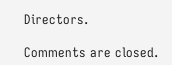Directors.

Comments are closed.